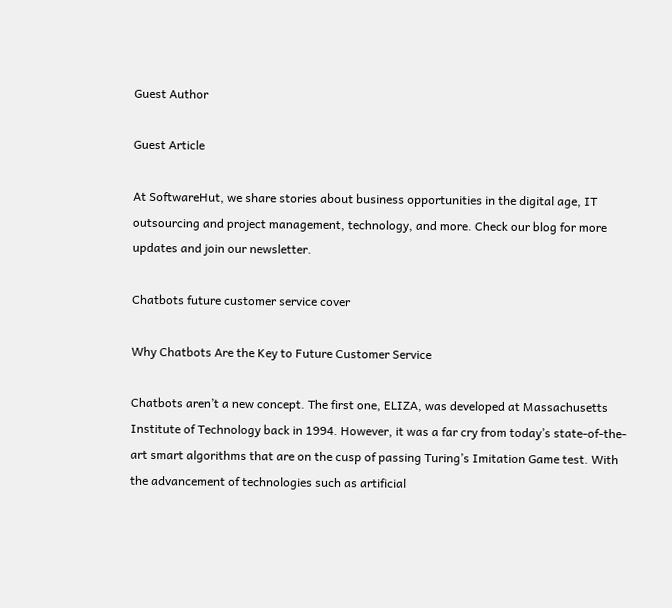Guest Author

Guest Article

At SoftwareHut, we share stories about business opportunities in the digital age, IT outsourcing and project management, technology, and more. Check our blog for more updates and join our newsletter.

Chatbots future customer service cover

Why Chatbots Are the Key to Future Customer Service

Chatbots aren’t a new concept. The first one, ELIZA, was developed at Massachusetts Institute of Technology back in 1994. However, it was a far cry from today’s state-of-the-art smart algorithms that are on the cusp of passing Turing’s Imitation Game test. With the advancement of technologies such as artificial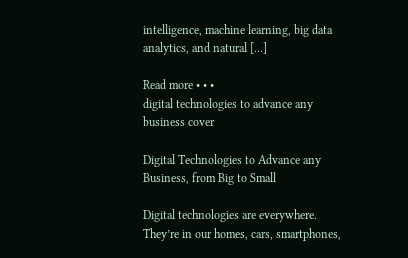intelligence, machine learning, big data analytics, and natural […]

Read more • • •
digital technologies to advance any business cover

Digital Technologies to Advance any Business, from Big to Small

Digital technologies are everywhere. They’re in our homes, cars, smartphones,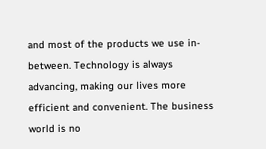and most of the products we use in-between. Technology is always advancing, making our lives more efficient and convenient. The business world is no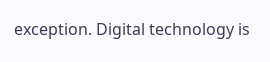exception. Digital technology is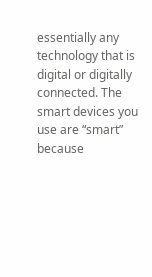essentially any technology that is digital or digitally connected. The smart devices you use are “smart” because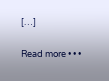[…]

Read more • • •